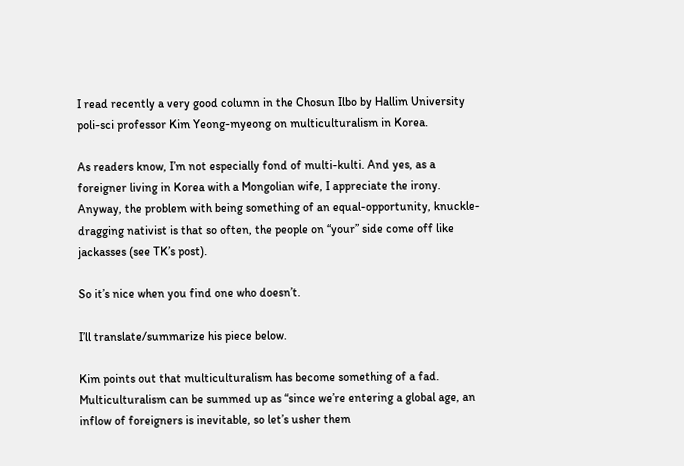I read recently a very good column in the Chosun Ilbo by Hallim University poli-sci professor Kim Yeong-myeong on multiculturalism in Korea.

As readers know, I’m not especially fond of multi-kulti. And yes, as a foreigner living in Korea with a Mongolian wife, I appreciate the irony. Anyway, the problem with being something of an equal-opportunity, knuckle-dragging nativist is that so often, the people on “your” side come off like jackasses (see TK’s post).

So it’s nice when you find one who doesn’t.

I’ll translate/summarize his piece below.

Kim points out that multiculturalism has become something of a fad. Multiculturalism can be summed up as “since we’re entering a global age, an inflow of foreigners is inevitable, so let’s usher them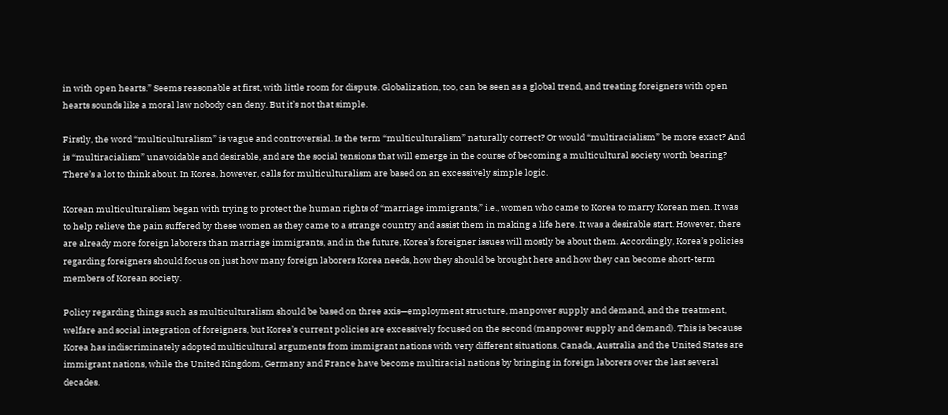in with open hearts.” Seems reasonable at first, with little room for dispute. Globalization, too, can be seen as a global trend, and treating foreigners with open hearts sounds like a moral law nobody can deny. But it’s not that simple.

Firstly, the word “multiculturalism” is vague and controversial. Is the term “multiculturalism” naturally correct? Or would “multiracialism” be more exact? And is “multiracialism” unavoidable and desirable, and are the social tensions that will emerge in the course of becoming a multicultural society worth bearing? There’s a lot to think about. In Korea, however, calls for multiculturalism are based on an excessively simple logic.

Korean multiculturalism began with trying to protect the human rights of “marriage immigrants,” i.e., women who came to Korea to marry Korean men. It was to help relieve the pain suffered by these women as they came to a strange country and assist them in making a life here. It was a desirable start. However, there are already more foreign laborers than marriage immigrants, and in the future, Korea’s foreigner issues will mostly be about them. Accordingly, Korea’s policies regarding foreigners should focus on just how many foreign laborers Korea needs, how they should be brought here and how they can become short-term members of Korean society.

Policy regarding things such as multiculturalism should be based on three axis—employment structure, manpower supply and demand, and the treatment, welfare and social integration of foreigners, but Korea’s current policies are excessively focused on the second (manpower supply and demand). This is because Korea has indiscriminately adopted multicultural arguments from immigrant nations with very different situations. Canada, Australia and the United States are immigrant nations, while the United Kingdom, Germany and France have become multiracial nations by bringing in foreign laborers over the last several decades.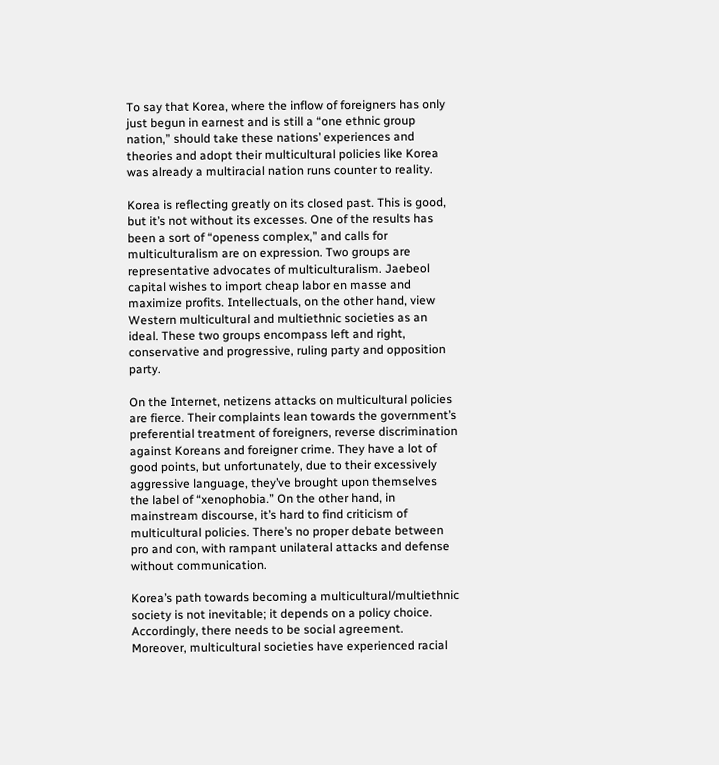To say that Korea, where the inflow of foreigners has only just begun in earnest and is still a “one ethnic group nation,” should take these nations’ experiences and theories and adopt their multicultural policies like Korea was already a multiracial nation runs counter to reality.

Korea is reflecting greatly on its closed past. This is good, but it’s not without its excesses. One of the results has been a sort of “openess complex,” and calls for multiculturalism are on expression. Two groups are representative advocates of multiculturalism. Jaebeol capital wishes to import cheap labor en masse and maximize profits. Intellectuals, on the other hand, view Western multicultural and multiethnic societies as an ideal. These two groups encompass left and right, conservative and progressive, ruling party and opposition party.

On the Internet, netizens attacks on multicultural policies are fierce. Their complaints lean towards the government’s preferential treatment of foreigners, reverse discrimination against Koreans and foreigner crime. They have a lot of good points, but unfortunately, due to their excessively aggressive language, they’ve brought upon themselves the label of “xenophobia.” On the other hand, in mainstream discourse, it’s hard to find criticism of multicultural policies. There’s no proper debate between pro and con, with rampant unilateral attacks and defense without communication.

Korea’s path towards becoming a multicultural/multiethnic society is not inevitable; it depends on a policy choice. Accordingly, there needs to be social agreement. Moreover, multicultural societies have experienced racial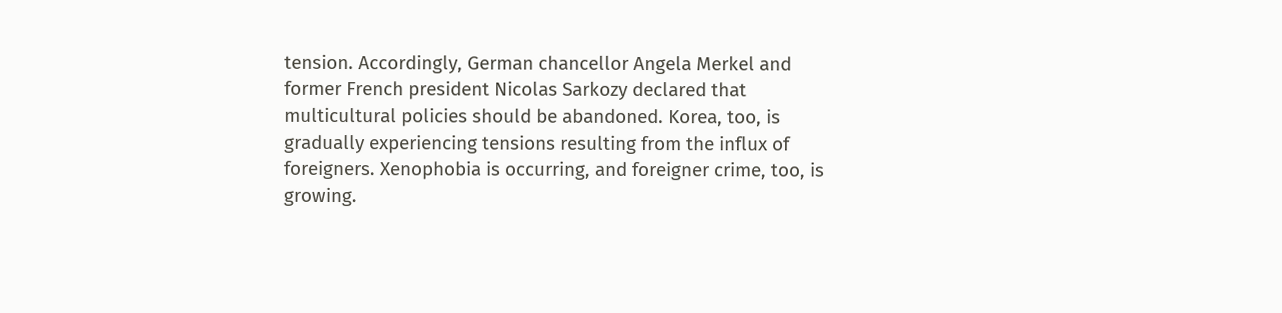tension. Accordingly, German chancellor Angela Merkel and former French president Nicolas Sarkozy declared that multicultural policies should be abandoned. Korea, too, is gradually experiencing tensions resulting from the influx of foreigners. Xenophobia is occurring, and foreigner crime, too, is growing.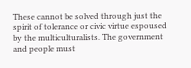These cannot be solved through just the spirit of tolerance or civic virtue espoused by the multiculturalists. The government and people must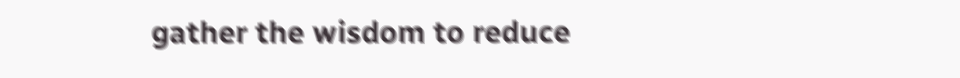gather the wisdom to reduce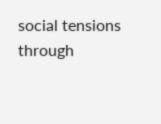social tensions through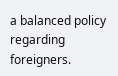a balanced policy regarding foreigners.